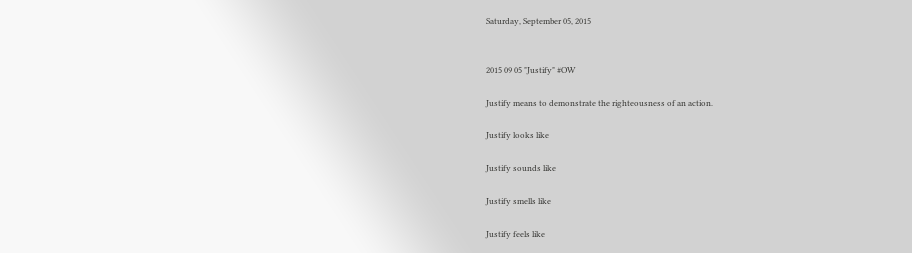Saturday, September 05, 2015


2015 09 05 "Justify" #OW

Justify means to demonstrate the righteousness of an action.

Justify looks like

Justify sounds like

Justify smells like

Justify feels like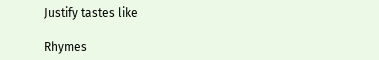Justify tastes like

Rhymes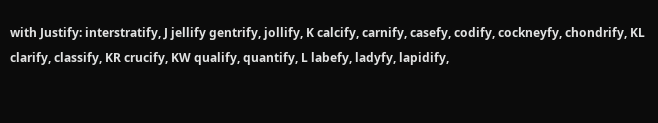with Justify: interstratify, J jellify gentrify, jollify, K calcify, carnify, casefy, codify, cockneyfy, chondrify, KL clarify, classify, KR crucify, KW qualify, quantify, L labefy, ladyfy, lapidify,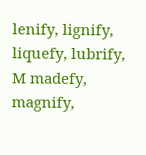lenify, lignify, liquefy, lubrify, M madefy, magnify,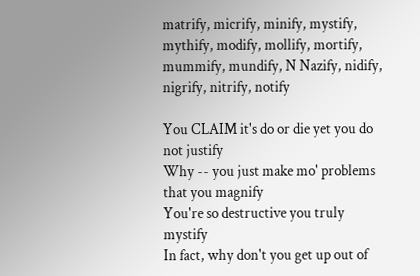matrify, micrify, minify, mystify, mythify, modify, mollify, mortify, mummify, mundify, N Nazify, nidify, nigrify, nitrify, notify

You CLAIM it's do or die yet you do not justify
Why -- you just make mo' problems that you magnify
You're so destructive you truly mystify
In fact, why don't you get up out of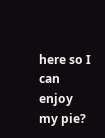here so I can enjoy my pie?